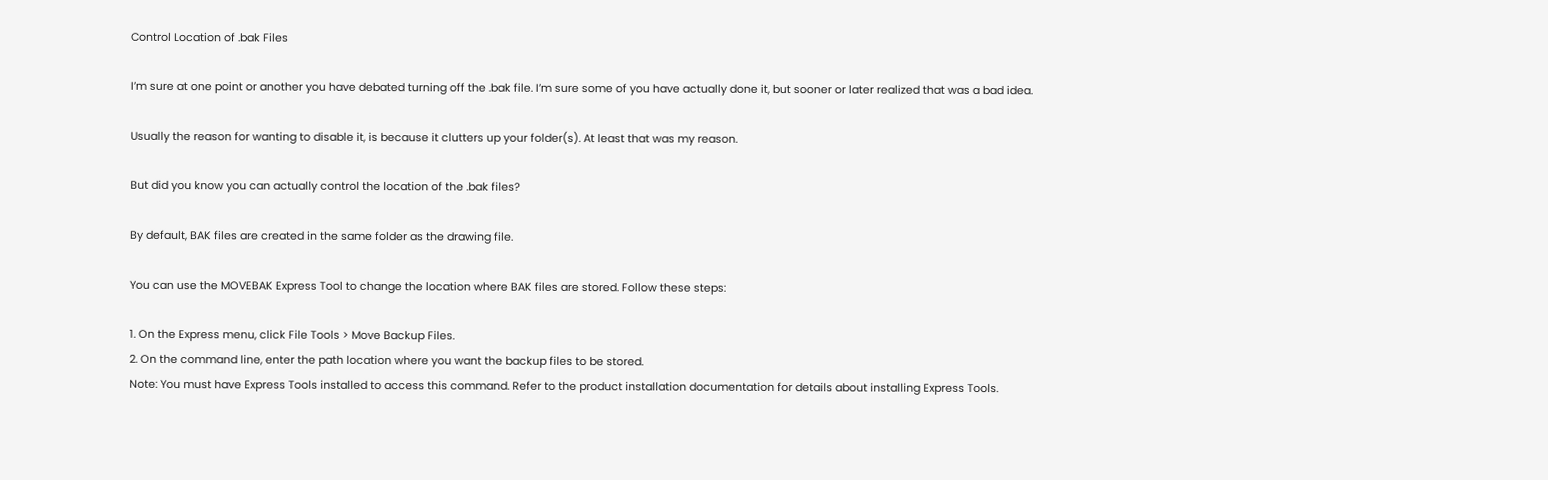Control Location of .bak Files

I’m sure at one point or another you have debated turning off the .bak file. I’m sure some of you have actually done it, but sooner or later realized that was a bad idea.

Usually the reason for wanting to disable it, is because it clutters up your folder(s). At least that was my reason.

But did you know you can actually control the location of the .bak files?

By default, BAK files are created in the same folder as the drawing file.

You can use the MOVEBAK Express Tool to change the location where BAK files are stored. Follow these steps:

1. On the Express menu, click File Tools > Move Backup Files.
2. On the command line, enter the path location where you want the backup files to be stored.
Note: You must have Express Tools installed to access this command. Refer to the product installation documentation for details about installing Express Tools.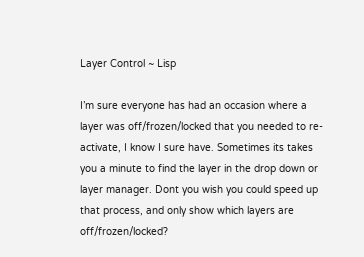Layer Control ~ Lisp

I’m sure everyone has had an occasion where a layer was off/frozen/locked that you needed to re-activate, I know I sure have. Sometimes its takes you a minute to find the layer in the drop down or layer manager. Dont you wish you could speed up that process, and only show which layers are off/frozen/locked?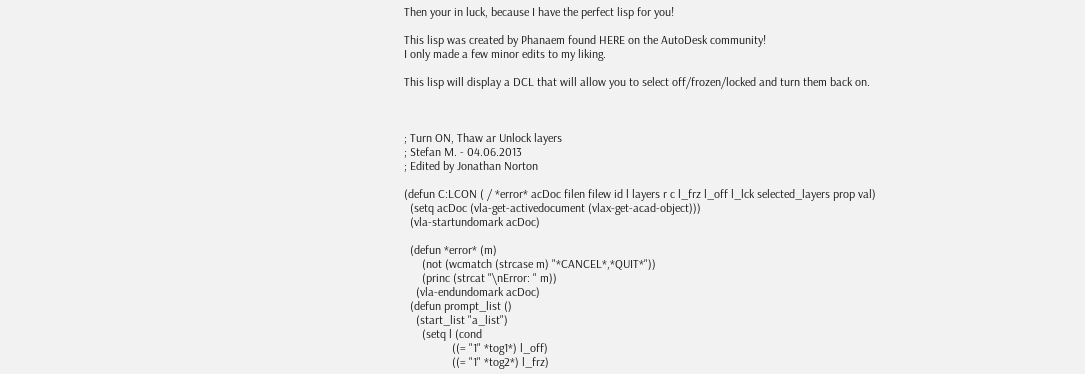Then your in luck, because I have the perfect lisp for you!

This lisp was created by Phanaem found HERE on the AutoDesk community!
I only made a few minor edits to my liking.

This lisp will display a DCL that will allow you to select off/frozen/locked and turn them back on.



; Turn ON, Thaw ar Unlock layers
; Stefan M. - 04.06.2013
; Edited by Jonathan Norton

(defun C:LCON ( / *error* acDoc filen filew id l layers r c l_frz l_off l_lck selected_layers prop val)
  (setq acDoc (vla-get-activedocument (vlax-get-acad-object)))
  (vla-startundomark acDoc)

  (defun *error* (m)
      (not (wcmatch (strcase m) "*CANCEL*,*QUIT*"))
      (princ (strcat "\nError: " m))
    (vla-endundomark acDoc)
  (defun prompt_list ()
    (start_list "a_list")
      (setq l (cond
                ((= "1" *tog1*) l_off)
                ((= "1" *tog2*) l_frz)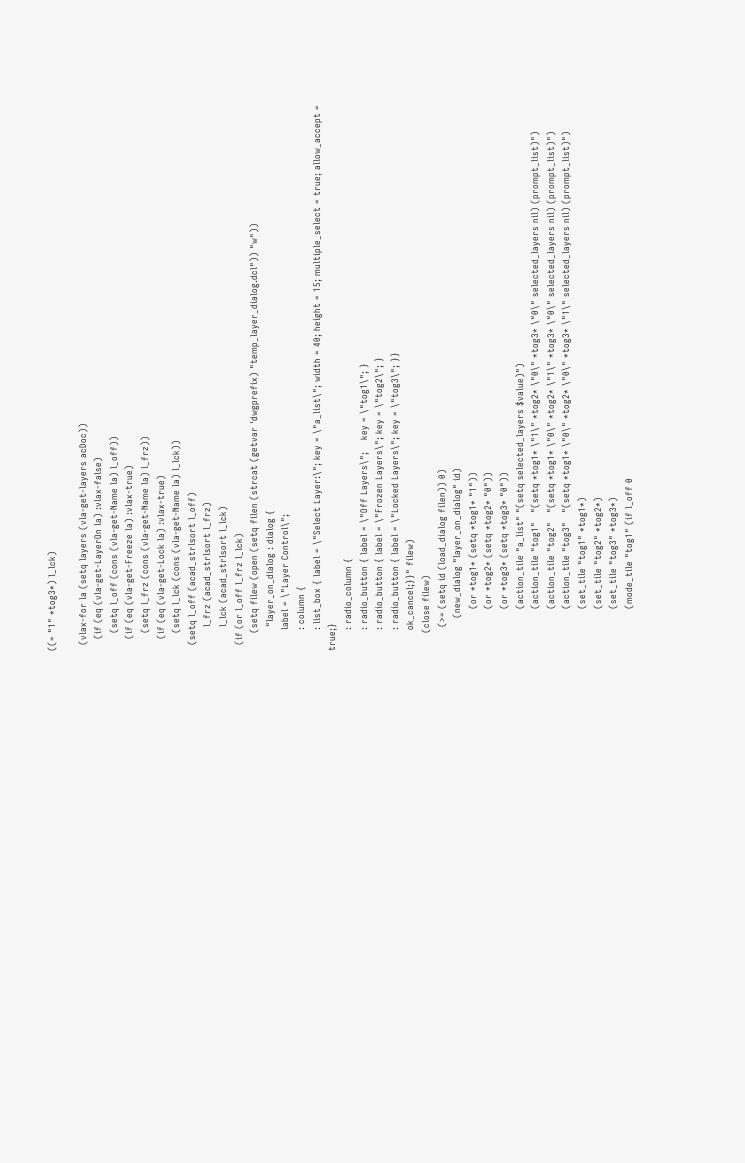((= "1" *tog3*) l_lck)

  (vlax-for la (setq layers (vla-get-layers acDoc))
    (if (eq (vla-get-LayerOn la) :vlax-false)
      (setq l_off (cons (vla-get-Name la) l_off))
    (if (eq (vla-get-Freeze la) :vlax-true)
      (setq l_frz (cons (vla-get-Name la) l_frz))
    (if (eq (vla-get-Lock la) :vlax-true)
      (setq l_lck (cons (vla-get-Name la) l_lck))
  (setq l_off (acad_strlsort l_off)
        l_frz (acad_strlsort l_frz)
        l_lck (acad_strlsort l_lck)
  (if (or l_off l_frz l_lck)
      (setq filew (open (setq filen (strcat (getvar 'dwgprefix) "temp_layer_dialog.dcl")) "w"))
        "layer_on_dialog : dialog {
       label = \"Layer Control\";
       : column {
       : list_box { label = \"Select Layer:\"; key = \"a_list\"; width = 40; height = 15; multiple_select = true; allow_accept = true;}
       : radio_column {
       : radio_button { label = \"Off Layers\";    key = \"tog1\"; }
       : radio_button { label = \"Frozen Layers\"; key = \"tog2\"; }
       : radio_button { label = \"Locked Layers\"; key = \"tog3\"; }}
       ok_cancel;}}" filew)
      (close filew)
        (>= (setq id (load_dialog filen)) 0)
           (new_dialog "layer_on_dialog" id)
              (or *tog1* (setq *tog1* "1"))
              (or *tog2* (setq *tog2* "0"))
              (or *tog3* (setq *tog3* "0"))
              (action_tile "a_list" "(setq selected_layers $value)")
              (action_tile "tog1"   "(setq *tog1* \"1\" *tog2* \"0\" *tog3* \"0\" selected_layers nil) (prompt_list)")
              (action_tile "tog2"   "(setq *tog1* \"0\" *tog2* \"1\" *tog3* \"0\" selected_layers nil) (prompt_list)")
              (action_tile "tog3"   "(setq *tog1* \"0\" *tog2* \"0\" *tog3* \"1\" selected_layers nil) (prompt_list)")
              (set_tile "tog1" *tog1*)
              (set_tile "tog2" *tog2*)
              (set_tile "tog3" *tog3*)
              (mode_tile "tog1" (if l_off 0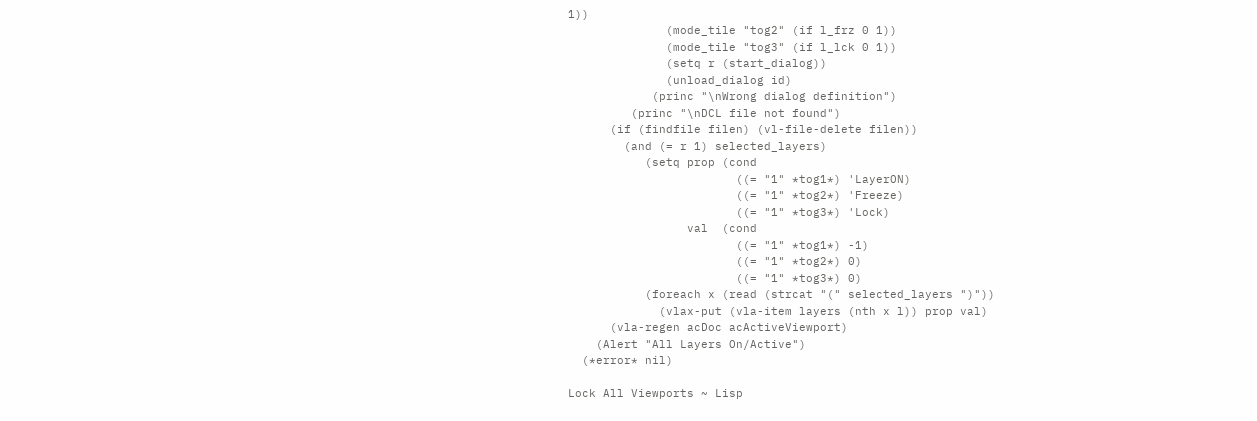1))
              (mode_tile "tog2" (if l_frz 0 1))
              (mode_tile "tog3" (if l_lck 0 1))
              (setq r (start_dialog))
              (unload_dialog id)
            (princ "\nWrong dialog definition")
         (princ "\nDCL file not found")
      (if (findfile filen) (vl-file-delete filen))
        (and (= r 1) selected_layers)
           (setq prop (cond
                        ((= "1" *tog1*) 'LayerON)
                        ((= "1" *tog2*) 'Freeze)
                        ((= "1" *tog3*) 'Lock)
                 val  (cond
                        ((= "1" *tog1*) -1)
                        ((= "1" *tog2*) 0)
                        ((= "1" *tog3*) 0)
           (foreach x (read (strcat "(" selected_layers ")"))
             (vlax-put (vla-item layers (nth x l)) prop val)
      (vla-regen acDoc acActiveViewport)
    (Alert "All Layers On/Active")
  (*error* nil)

Lock All Viewports ~ Lisp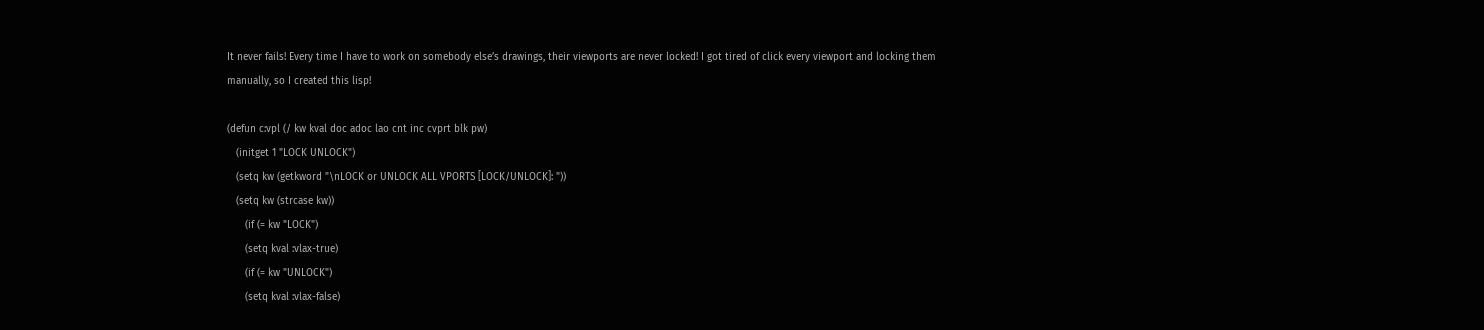It never fails! Every time I have to work on somebody else’s drawings, their viewports are never locked! I got tired of click every viewport and locking them manually, so I created this lisp!

(defun c:vpl (/ kw kval doc adoc lao cnt inc cvprt blk pw)
   (initget 1 "LOCK UNLOCK")
   (setq kw (getkword "\nLOCK or UNLOCK ALL VPORTS [LOCK/UNLOCK]: "))
   (setq kw (strcase kw))
      (if (= kw "LOCK")
      (setq kval :vlax-true)
      (if (= kw "UNLOCK")
      (setq kval :vlax-false)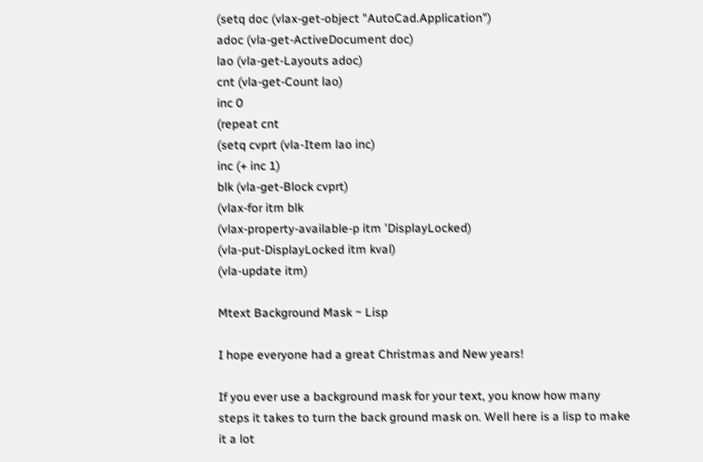(setq doc (vlax-get-object "AutoCad.Application")
adoc (vla-get-ActiveDocument doc)
lao (vla-get-Layouts adoc)
cnt (vla-get-Count lao)
inc 0
(repeat cnt
(setq cvprt (vla-Item lao inc)
inc (+ inc 1)
blk (vla-get-Block cvprt)
(vlax-for itm blk
(vlax-property-available-p itm 'DisplayLocked)
(vla-put-DisplayLocked itm kval)
(vla-update itm)

Mtext Background Mask ~ Lisp

I hope everyone had a great Christmas and New years!

If you ever use a background mask for your text, you know how many steps it takes to turn the back ground mask on. Well here is a lisp to make it a lot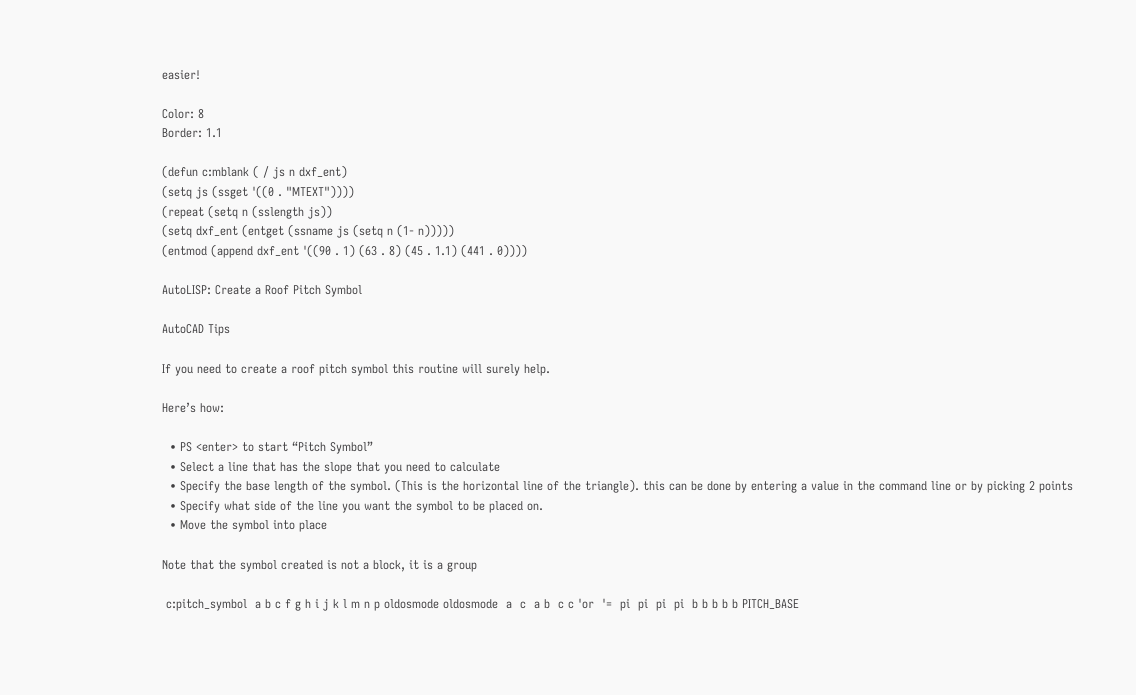easier!

Color: 8
Border: 1.1

(defun c:mblank ( / js n dxf_ent)
(setq js (ssget '((0 . "MTEXT"))))
(repeat (setq n (sslength js))
(setq dxf_ent (entget (ssname js (setq n (1- n)))))
(entmod (append dxf_ent '((90 . 1) (63 . 8) (45 . 1.1) (441 . 0))))

AutoLISP: Create a Roof Pitch Symbol

AutoCAD Tips

If you need to create a roof pitch symbol this routine will surely help.

Here’s how:

  • PS <enter> to start “Pitch Symbol”
  • Select a line that has the slope that you need to calculate
  • Specify the base length of the symbol. (This is the horizontal line of the triangle). this can be done by entering a value in the command line or by picking 2 points
  • Specify what side of the line you want the symbol to be placed on.
  • Move the symbol into place

Note that the symbol created is not a block, it is a group

 c:pitch_symbol  a b c f g h i j k l m n p oldosmode oldosmode  a  c  a b  c c 'or  '=  pi  pi  pi  pi  b b b b b PITCH_BASE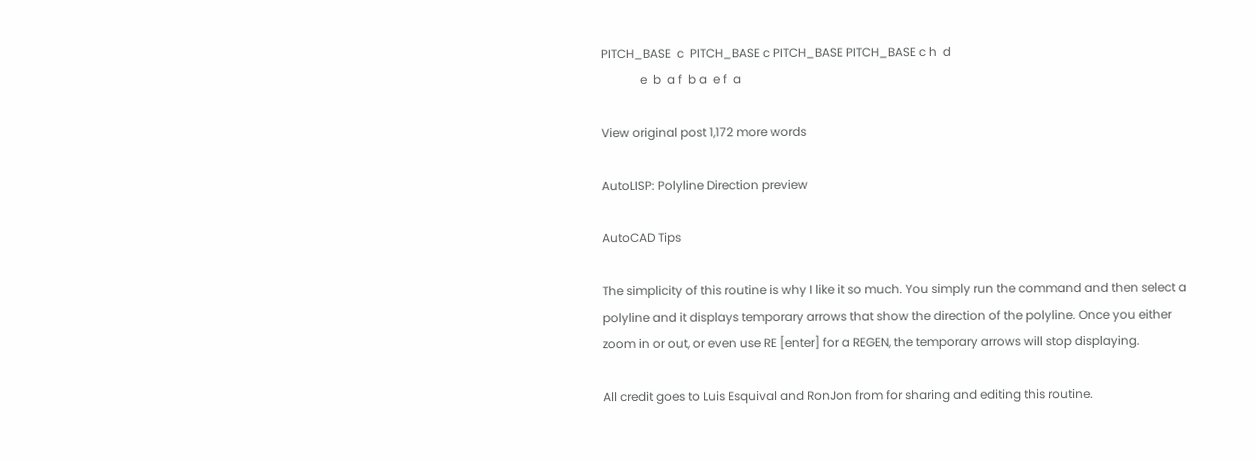PITCH_BASE  c  PITCH_BASE c PITCH_BASE PITCH_BASE c h  d
             e  b  a f  b a  e f  a

View original post 1,172 more words

AutoLISP: Polyline Direction preview

AutoCAD Tips

The simplicity of this routine is why I like it so much. You simply run the command and then select a polyline and it displays temporary arrows that show the direction of the polyline. Once you either zoom in or out, or even use RE [enter] for a REGEN, the temporary arrows will stop displaying.

All credit goes to Luis Esquival and RonJon from for sharing and editing this routine.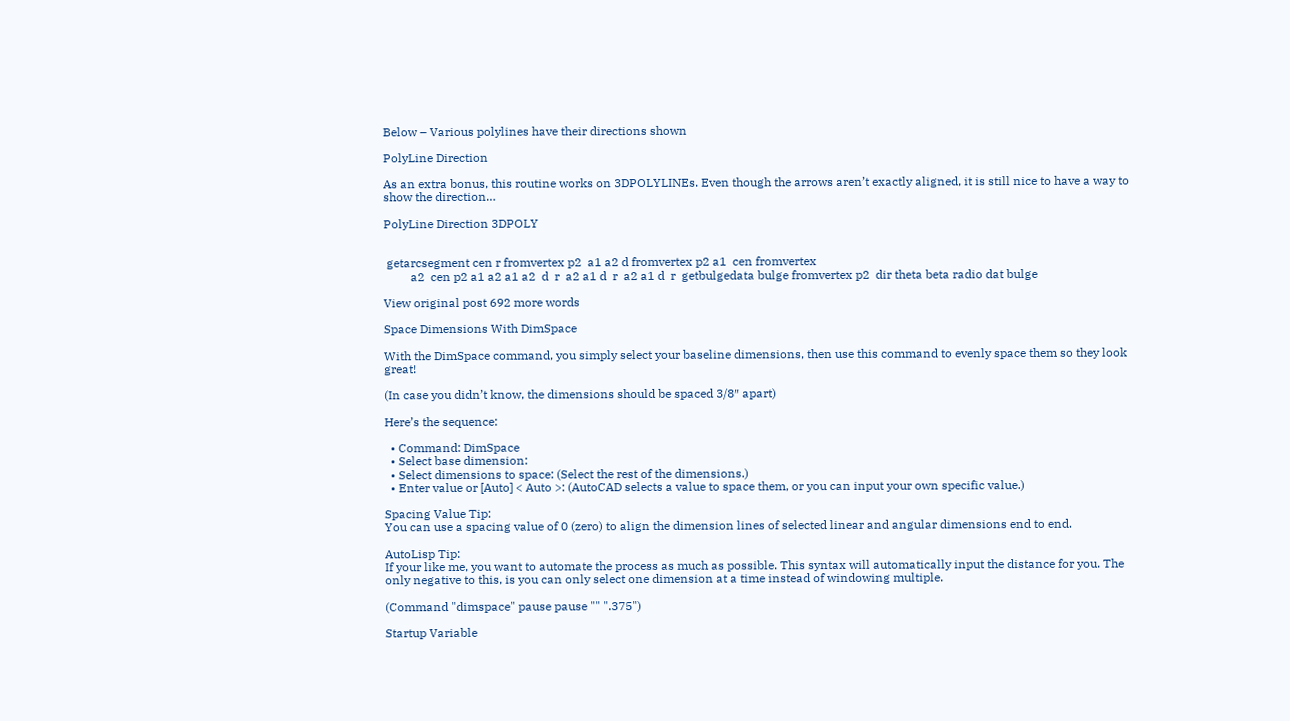Below – Various polylines have their directions shown

PolyLine Direction

As an extra bonus, this routine works on 3DPOLYLINEs. Even though the arrows aren’t exactly aligned, it is still nice to have a way to show the direction…

PolyLine Direction 3DPOLY


 getarcsegment cen r fromvertex p2  a1 a2 d fromvertex p2 a1  cen fromvertex
         a2  cen p2 a1 a2 a1 a2  d  r  a2 a1 d  r  a2 a1 d  r  getbulgedata bulge fromvertex p2  dir theta beta radio dat bulge

View original post 692 more words

Space Dimensions With DimSpace

With the DimSpace command, you simply select your baseline dimensions, then use this command to evenly space them so they look great!

(In case you didn’t know, the dimensions should be spaced 3/8″ apart)

Here’s the sequence:

  • Command: DimSpace
  • Select base dimension:
  • Select dimensions to space: (Select the rest of the dimensions.)
  • Enter value or [Auto] < Auto >: (AutoCAD selects a value to space them, or you can input your own specific value.)

Spacing Value Tip:
You can use a spacing value of 0 (zero) to align the dimension lines of selected linear and angular dimensions end to end.

AutoLisp Tip:
If your like me, you want to automate the process as much as possible. This syntax will automatically input the distance for you. The only negative to this, is you can only select one dimension at a time instead of windowing multiple.

(Command "dimspace" pause pause "" ".375")

Startup Variable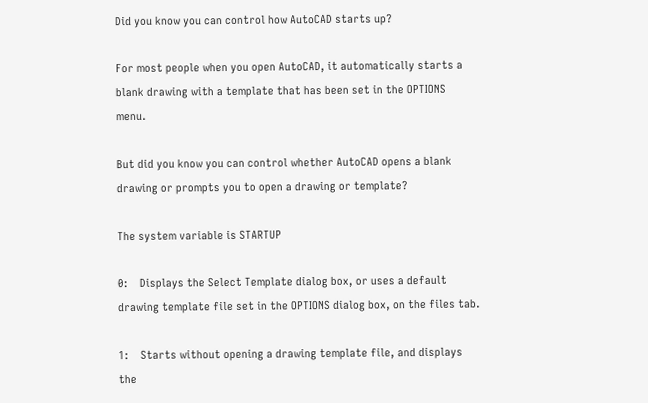Did you know you can control how AutoCAD starts up?

For most people when you open AutoCAD, it automatically starts a blank drawing with a template that has been set in the OPTIONS menu.

But did you know you can control whether AutoCAD opens a blank drawing or prompts you to open a drawing or template?

The system variable is STARTUP

0:    Displays the Select Template dialog box, or uses a default drawing template file set in the OPTIONS dialog box, on the files tab.

1:    Starts without opening a drawing template file, and displays the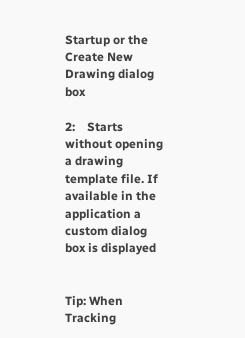Startup or the Create New Drawing dialog box

2:    Starts without opening a drawing template file. If available in the application a custom dialog box is displayed


Tip: When Tracking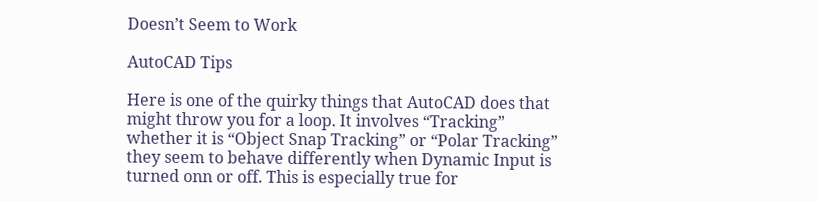Doesn’t Seem to Work

AutoCAD Tips

Here is one of the quirky things that AutoCAD does that might throw you for a loop. It involves “Tracking” whether it is “Object Snap Tracking” or “Polar Tracking” they seem to behave differently when Dynamic Input is turned onn or off. This is especially true for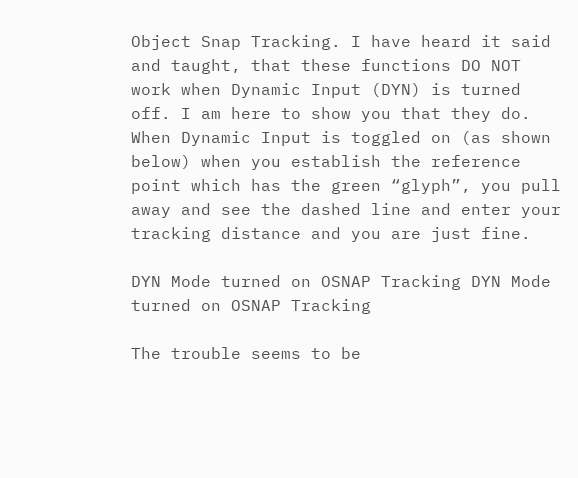Object Snap Tracking. I have heard it said and taught, that these functions DO NOT work when Dynamic Input (DYN) is turned off. I am here to show you that they do.
When Dynamic Input is toggled on (as shown below) when you establish the reference point which has the green “glyph”, you pull away and see the dashed line and enter your tracking distance and you are just fine.

DYN Mode turned on OSNAP Tracking DYN Mode turned on OSNAP Tracking

The trouble seems to be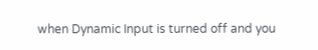when Dynamic Input is turned off and you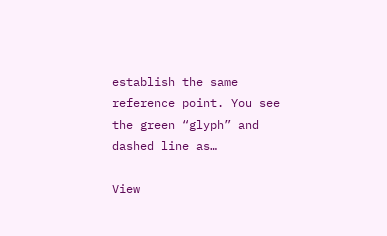establish the same reference point. You see the green “glyph” and dashed line as…

View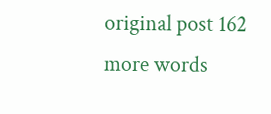original post 162 more words